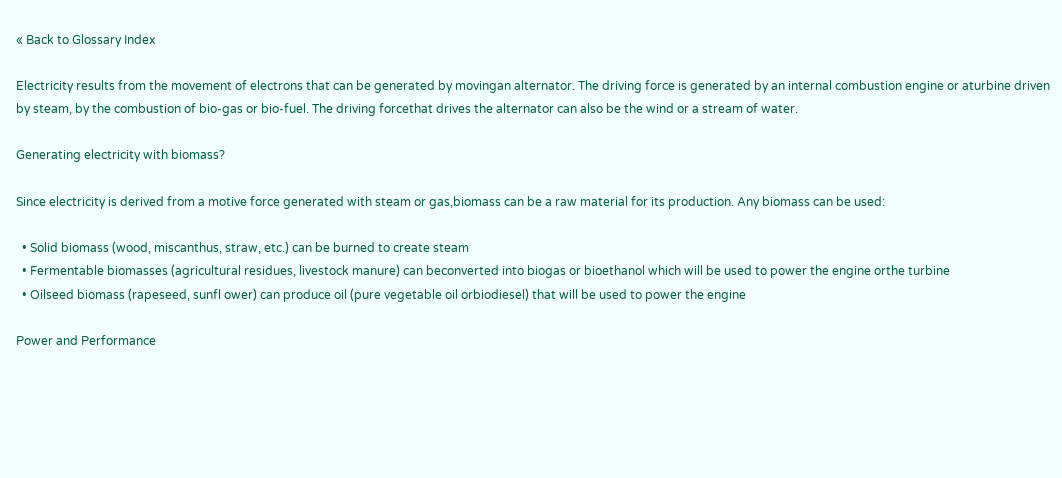« Back to Glossary Index

Electricity results from the movement of electrons that can be generated by movingan alternator. The driving force is generated by an internal combustion engine or aturbine driven by steam, by the combustion of bio-gas or bio-fuel. The driving forcethat drives the alternator can also be the wind or a stream of water.

Generating electricity with biomass?

Since electricity is derived from a motive force generated with steam or gas,biomass can be a raw material for its production. Any biomass can be used:

  • Solid biomass (wood, miscanthus, straw, etc.) can be burned to create steam
  • Fermentable biomasses (agricultural residues, livestock manure) can beconverted into biogas or bioethanol which will be used to power the engine orthe turbine
  • Oilseed biomass (rapeseed, sunfl ower) can produce oil (pure vegetable oil orbiodiesel) that will be used to power the engine

Power and Performance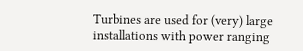Turbines are used for (very) large installations with power ranging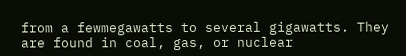from a fewmegawatts to several gigawatts. They are found in coal, gas, or nuclear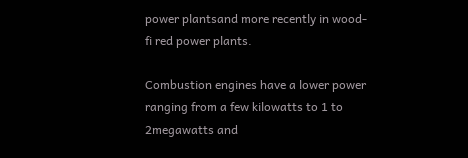power plantsand more recently in wood-fi red power plants.

Combustion engines have a lower power ranging from a few kilowatts to 1 to 2megawatts and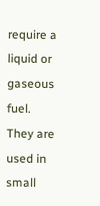require a liquid or gaseous fuel. They are used in small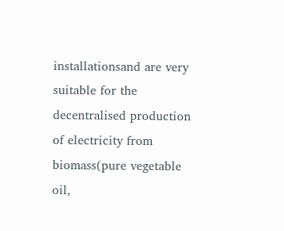installationsand are very suitable for the decentralised production of electricity from biomass(pure vegetable oil,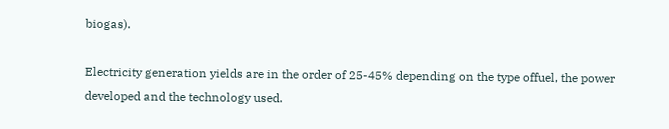biogas).

Electricity generation yields are in the order of 25-45% depending on the type offuel, the power developed and the technology used.